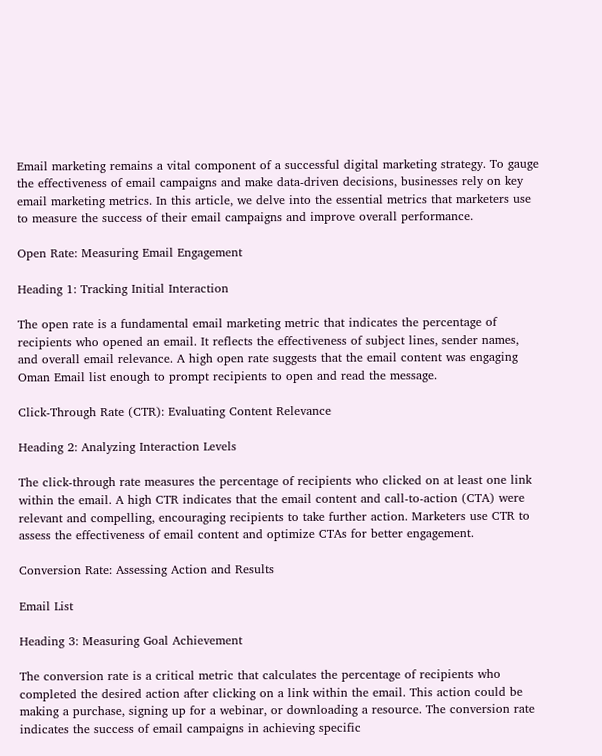Email marketing remains a vital component of a successful digital marketing strategy. To gauge the effectiveness of email campaigns and make data-driven decisions, businesses rely on key email marketing metrics. In this article, we delve into the essential metrics that marketers use to measure the success of their email campaigns and improve overall performance.

Open Rate: Measuring Email Engagement

Heading 1: Tracking Initial Interaction

The open rate is a fundamental email marketing metric that indicates the percentage of recipients who opened an email. It reflects the effectiveness of subject lines, sender names, and overall email relevance. A high open rate suggests that the email content was engaging Oman Email list enough to prompt recipients to open and read the message.

Click-Through Rate (CTR): Evaluating Content Relevance

Heading 2: Analyzing Interaction Levels

The click-through rate measures the percentage of recipients who clicked on at least one link within the email. A high CTR indicates that the email content and call-to-action (CTA) were relevant and compelling, encouraging recipients to take further action. Marketers use CTR to assess the effectiveness of email content and optimize CTAs for better engagement.

Conversion Rate: Assessing Action and Results

Email List

Heading 3: Measuring Goal Achievement

The conversion rate is a critical metric that calculates the percentage of recipients who completed the desired action after clicking on a link within the email. This action could be making a purchase, signing up for a webinar, or downloading a resource. The conversion rate indicates the success of email campaigns in achieving specific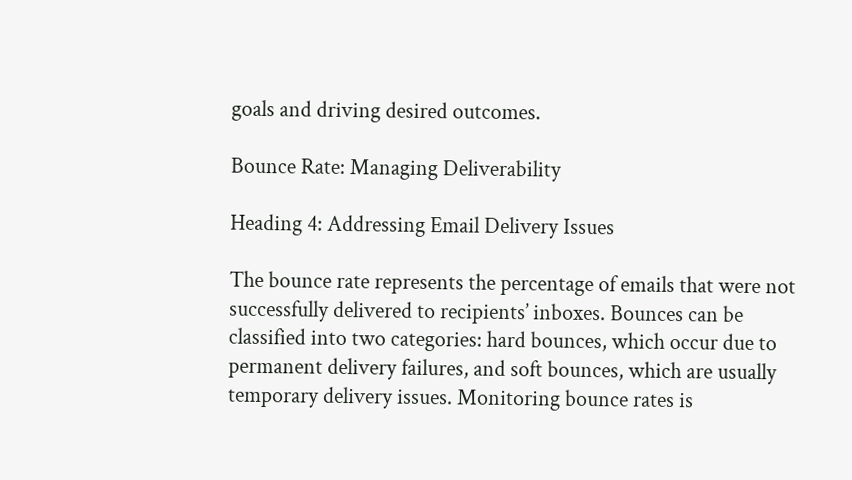goals and driving desired outcomes.

Bounce Rate: Managing Deliverability

Heading 4: Addressing Email Delivery Issues

The bounce rate represents the percentage of emails that were not successfully delivered to recipients’ inboxes. Bounces can be classified into two categories: hard bounces, which occur due to permanent delivery failures, and soft bounces, which are usually temporary delivery issues. Monitoring bounce rates is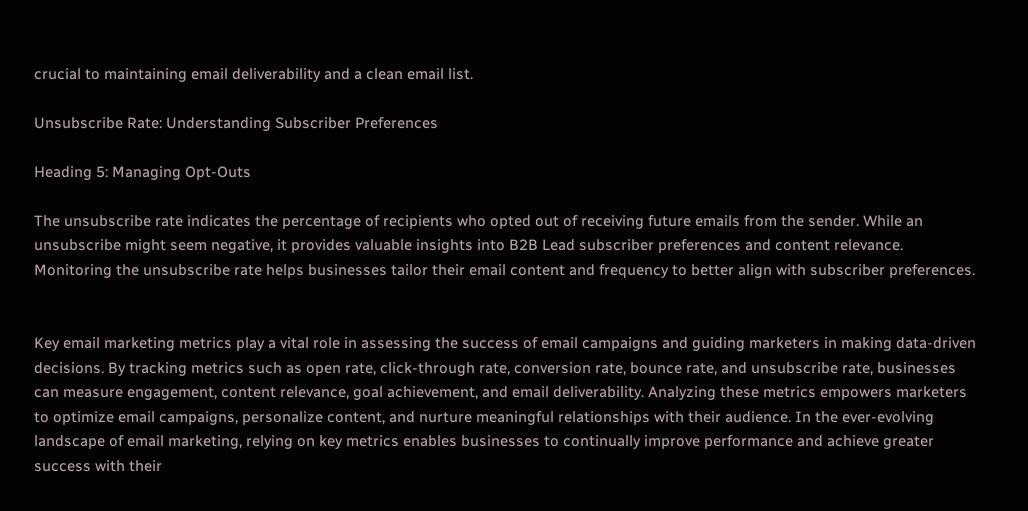crucial to maintaining email deliverability and a clean email list.

Unsubscribe Rate: Understanding Subscriber Preferences

Heading 5: Managing Opt-Outs

The unsubscribe rate indicates the percentage of recipients who opted out of receiving future emails from the sender. While an unsubscribe might seem negative, it provides valuable insights into B2B Lead subscriber preferences and content relevance. Monitoring the unsubscribe rate helps businesses tailor their email content and frequency to better align with subscriber preferences.


Key email marketing metrics play a vital role in assessing the success of email campaigns and guiding marketers in making data-driven decisions. By tracking metrics such as open rate, click-through rate, conversion rate, bounce rate, and unsubscribe rate, businesses can measure engagement, content relevance, goal achievement, and email deliverability. Analyzing these metrics empowers marketers to optimize email campaigns, personalize content, and nurture meaningful relationships with their audience. In the ever-evolving landscape of email marketing, relying on key metrics enables businesses to continually improve performance and achieve greater success with their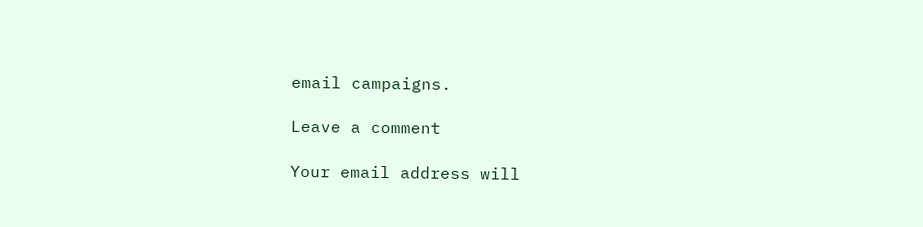email campaigns.

Leave a comment

Your email address will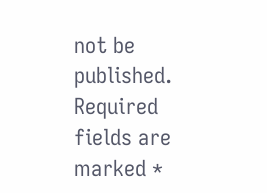not be published. Required fields are marked *